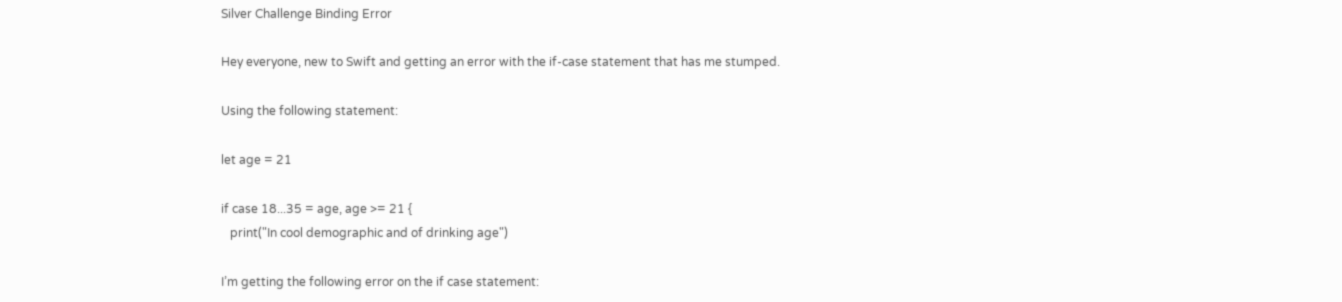Silver Challenge Binding Error

Hey everyone, new to Swift and getting an error with the if-case statement that has me stumped.

Using the following statement:

let age = 21

if case 18...35 = age, age >= 21 {
   print("In cool demographic and of drinking age")

I’m getting the following error on the if case statement: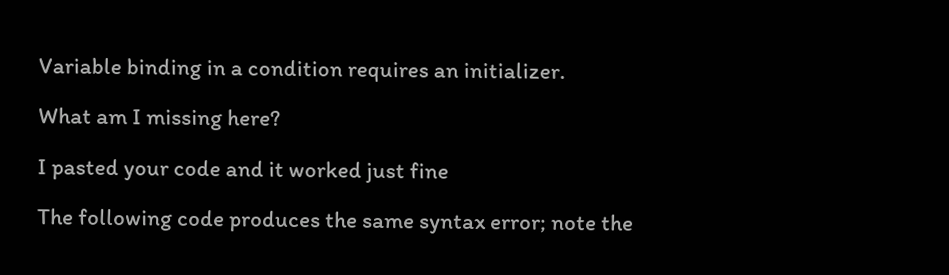Variable binding in a condition requires an initializer.

What am I missing here?

I pasted your code and it worked just fine

The following code produces the same syntax error; note the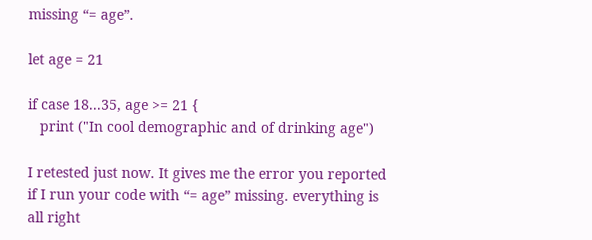missing “= age”.

let age = 21

if case 18...35, age >= 21 {
   print ("In cool demographic and of drinking age")

I retested just now. It gives me the error you reported if I run your code with “= age” missing. everything is all right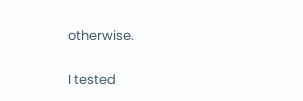otherwise.

I tested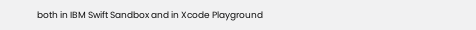both in IBM Swift Sandbox and in Xcode Playground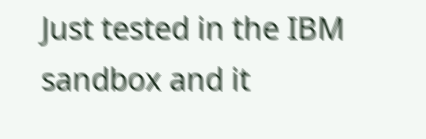Just tested in the IBM sandbox and it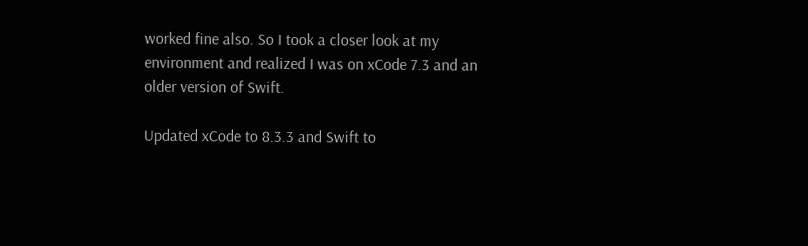worked fine also. So I took a closer look at my environment and realized I was on xCode 7.3 and an older version of Swift.

Updated xCode to 8.3.3 and Swift to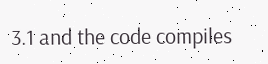3.1 and the code compiles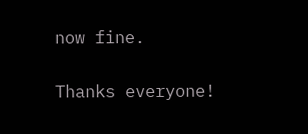now fine.

Thanks everyone!